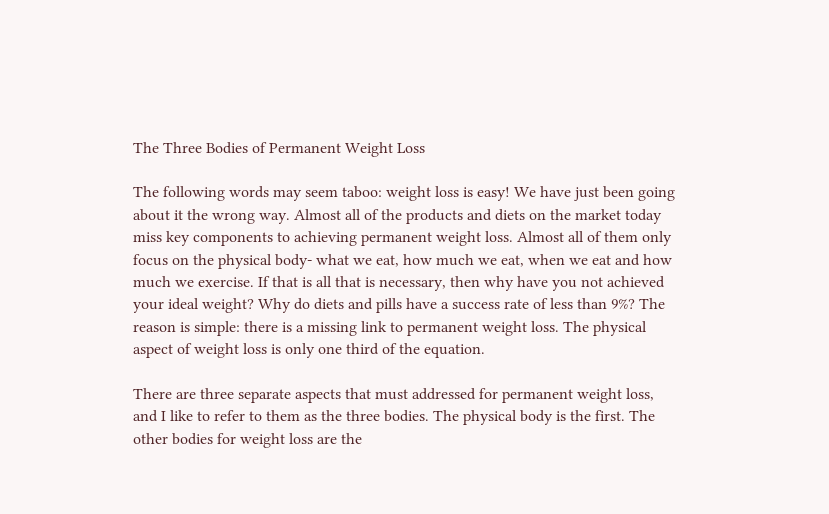The Three Bodies of Permanent Weight Loss

The following words may seem taboo: weight loss is easy! We have just been going about it the wrong way. Almost all of the products and diets on the market today miss key components to achieving permanent weight loss. Almost all of them only focus on the physical body- what we eat, how much we eat, when we eat and how much we exercise. If that is all that is necessary, then why have you not achieved your ideal weight? Why do diets and pills have a success rate of less than 9%? The reason is simple: there is a missing link to permanent weight loss. The physical aspect of weight loss is only one third of the equation.

There are three separate aspects that must addressed for permanent weight loss, and I like to refer to them as the three bodies. The physical body is the first. The other bodies for weight loss are the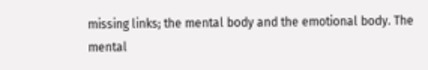missing links; the mental body and the emotional body. The mental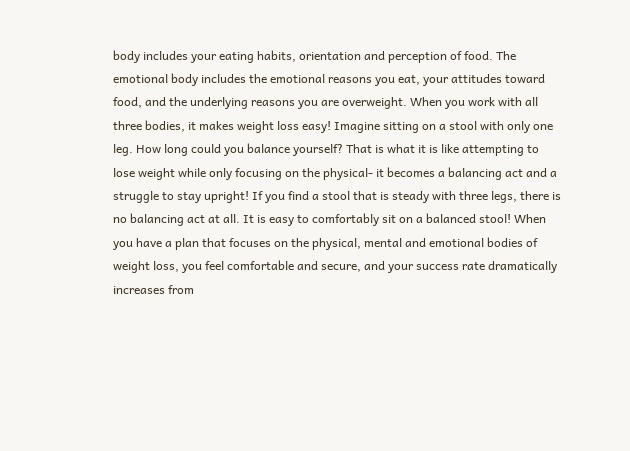body includes your eating habits, orientation and perception of food. The emotional body includes the emotional reasons you eat, your attitudes toward food, and the underlying reasons you are overweight. When you work with all three bodies, it makes weight loss easy! Imagine sitting on a stool with only one leg. How long could you balance yourself? That is what it is like attempting to lose weight while only focusing on the physical- it becomes a balancing act and a struggle to stay upright! If you find a stool that is steady with three legs, there is no balancing act at all. It is easy to comfortably sit on a balanced stool! When you have a plan that focuses on the physical, mental and emotional bodies of weight loss, you feel comfortable and secure, and your success rate dramatically increases from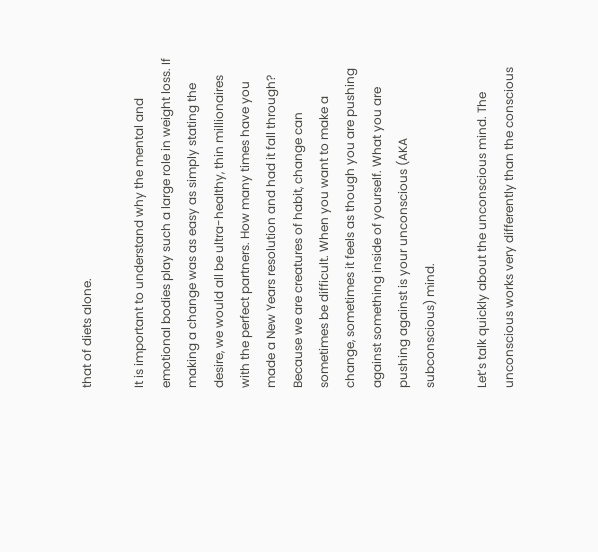that of diets alone.

It is important to understand why the mental and emotional bodies play such a large role in weight loss. If making a change was as easy as simply stating the desire, we would all be ultra-healthy, thin millionaires with the perfect partners. How many times have you made a New Years resolution and had it fall through? Because we are creatures of habit, change can sometimes be difficult. When you want to make a change, sometimes it feels as though you are pushing against something inside of yourself. What you are pushing against is your unconscious (AKA subconscious) mind.

Let’s talk quickly about the unconscious mind. The unconscious works very differently than the conscious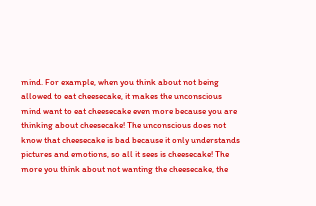mind. For example, when you think about not being allowed to eat cheesecake, it makes the unconscious mind want to eat cheesecake even more because you are thinking about cheesecake! The unconscious does not know that cheesecake is bad because it only understands pictures and emotions, so all it sees is cheesecake! The more you think about not wanting the cheesecake, the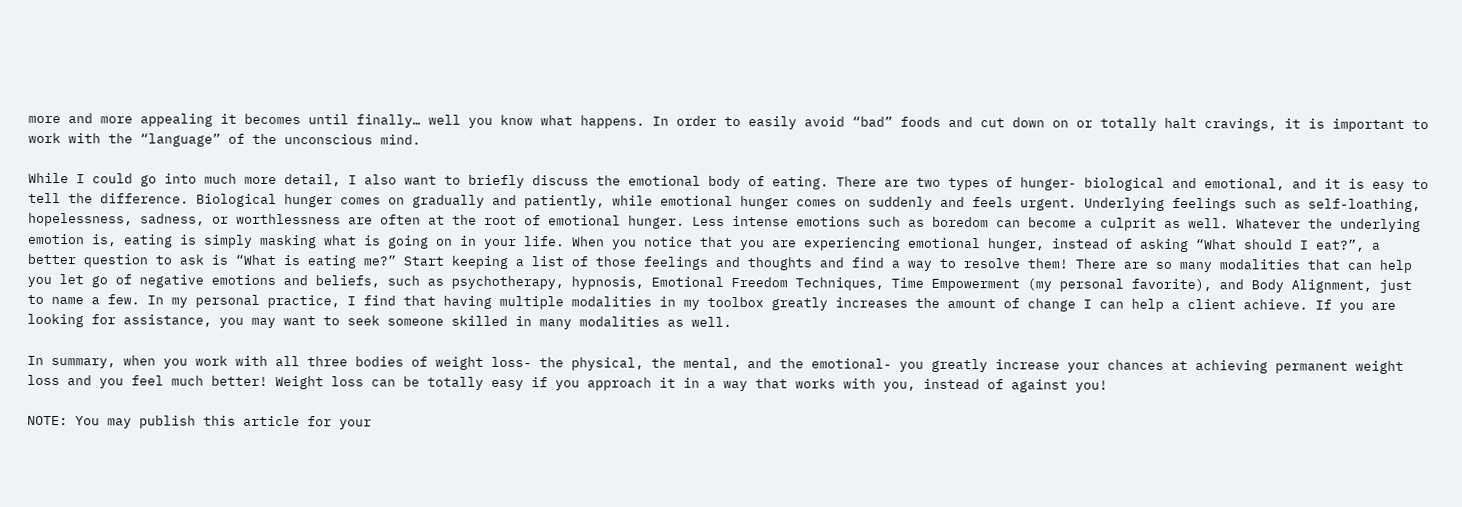more and more appealing it becomes until finally… well you know what happens. In order to easily avoid “bad” foods and cut down on or totally halt cravings, it is important to work with the “language” of the unconscious mind.

While I could go into much more detail, I also want to briefly discuss the emotional body of eating. There are two types of hunger- biological and emotional, and it is easy to tell the difference. Biological hunger comes on gradually and patiently, while emotional hunger comes on suddenly and feels urgent. Underlying feelings such as self-loathing, hopelessness, sadness, or worthlessness are often at the root of emotional hunger. Less intense emotions such as boredom can become a culprit as well. Whatever the underlying emotion is, eating is simply masking what is going on in your life. When you notice that you are experiencing emotional hunger, instead of asking “What should I eat?”, a better question to ask is “What is eating me?” Start keeping a list of those feelings and thoughts and find a way to resolve them! There are so many modalities that can help you let go of negative emotions and beliefs, such as psychotherapy, hypnosis, Emotional Freedom Techniques, Time Empowerment (my personal favorite), and Body Alignment, just to name a few. In my personal practice, I find that having multiple modalities in my toolbox greatly increases the amount of change I can help a client achieve. If you are looking for assistance, you may want to seek someone skilled in many modalities as well.

In summary, when you work with all three bodies of weight loss- the physical, the mental, and the emotional- you greatly increase your chances at achieving permanent weight loss and you feel much better! Weight loss can be totally easy if you approach it in a way that works with you, instead of against you!

NOTE: You may publish this article for your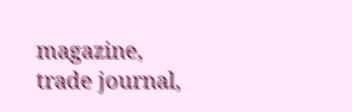magazine, trade journal,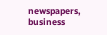newspapers, business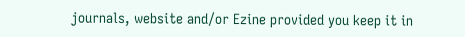journals, website and/or Ezine provided you keep it in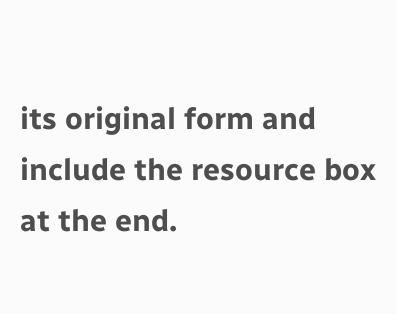its original form and include the resource box at the end.